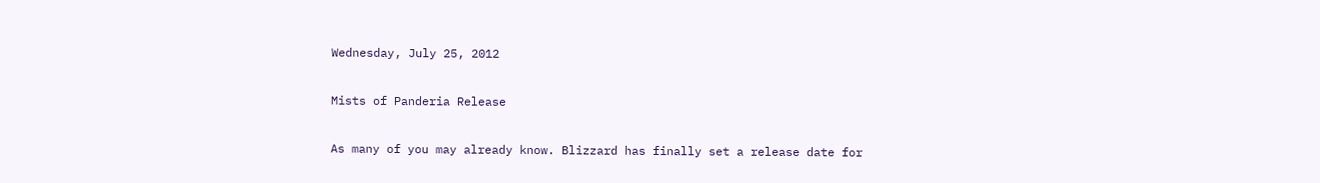Wednesday, July 25, 2012

Mists of Panderia Release

As many of you may already know. Blizzard has finally set a release date for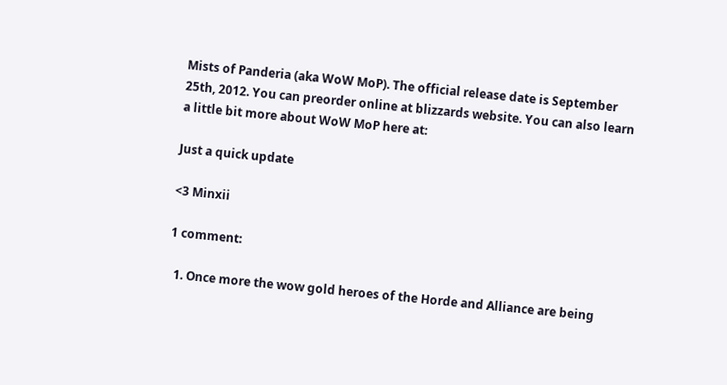Mists of Panderia (aka WoW MoP). The official release date is September 25th, 2012. You can preorder online at blizzards website. You can also learn a little bit more about WoW MoP here at:

Just a quick update

<3 Minxii

1 comment:

  1. Once more the wow gold heroes of the Horde and Alliance are being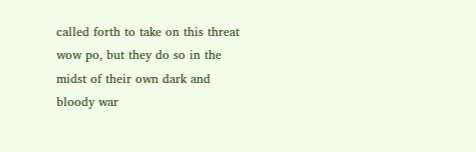called forth to take on this threat wow po, but they do so in the midst of their own dark and bloody war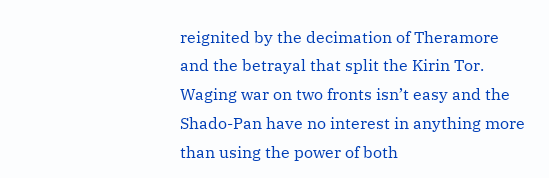reignited by the decimation of Theramore and the betrayal that split the Kirin Tor. Waging war on two fronts isn’t easy and the Shado-Pan have no interest in anything more than using the power of both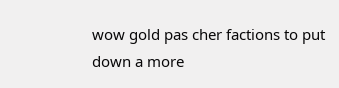wow gold pas cher factions to put down a more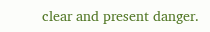clear and present danger.